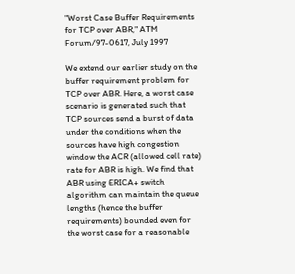"Worst Case Buffer Requirements for TCP over ABR," ATM Forum/97-0617, July 1997

We extend our earlier study on the buffer requirement problem for TCP over ABR. Here, a worst case scenario is generated such that TCP sources send a burst of data under the conditions when the sources have high congestion window the ACR (allowed cell rate) rate for ABR is high. We find that ABR using ERICA+ switch algorithm can maintain the queue lengths (hence the buffer requirements) bounded even for the worst case for a reasonable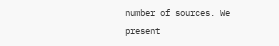number of sources. We present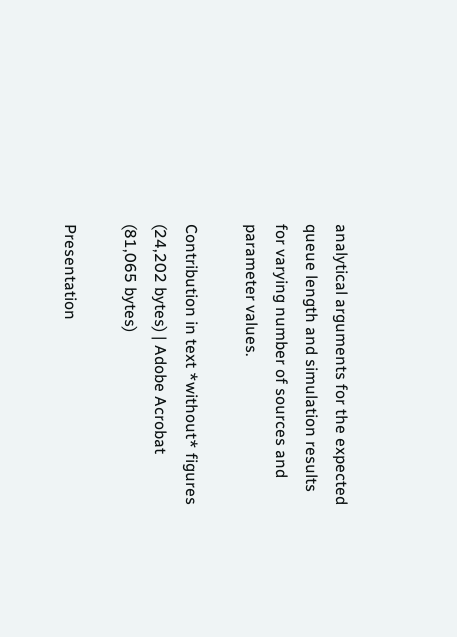analytical arguments for the expected queue length and simulation results for varying number of sources and parameter values.

Contribution in text *without* figures (24,202 bytes) | Adobe Acrobat (81,065 bytes)

Presentation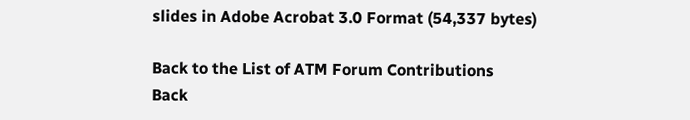slides in Adobe Acrobat 3.0 Format (54,337 bytes)

Back to the List of ATM Forum Contributions
Back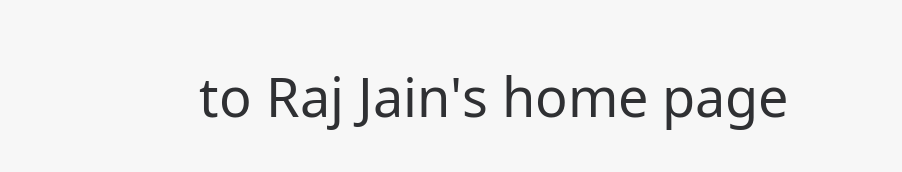to Raj Jain's home page